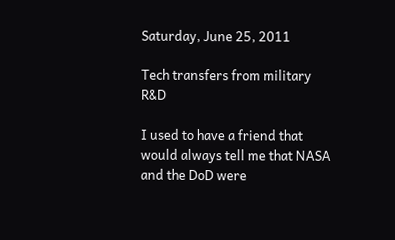Saturday, June 25, 2011

Tech transfers from military R&D

I used to have a friend that would always tell me that NASA and the DoD were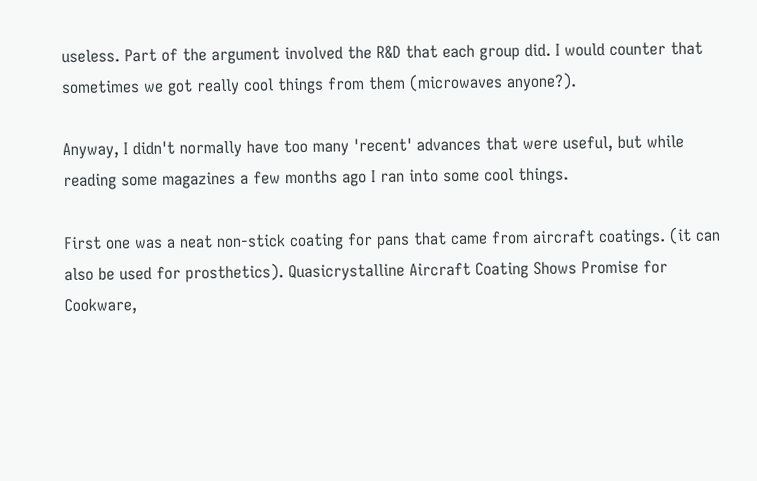useless. Part of the argument involved the R&D that each group did. I would counter that sometimes we got really cool things from them (microwaves anyone?).

Anyway, I didn't normally have too many 'recent' advances that were useful, but while reading some magazines a few months ago I ran into some cool things.

First one was a neat non-stick coating for pans that came from aircraft coatings. (it can also be used for prosthetics). Quasicrystalline Aircraft Coating Shows Promise for Cookware,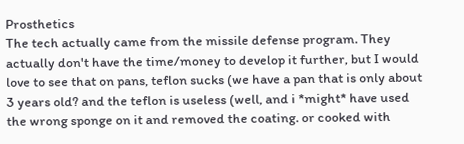Prosthetics
The tech actually came from the missile defense program. They actually don't have the time/money to develop it further, but I would love to see that on pans, teflon sucks (we have a pan that is only about 3 years old? and the teflon is useless (well, and i *might* have used the wrong sponge on it and removed the coating. or cooked with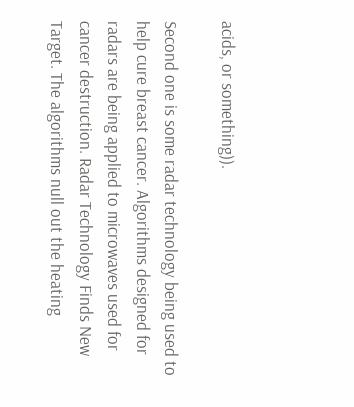acids, or something)).

Second one is some radar technology being used to help cure breast cancer. Algorithms designed for radars are being applied to microwaves used for cancer destruction. Radar Technology Finds New Target. The algorithms null out the heating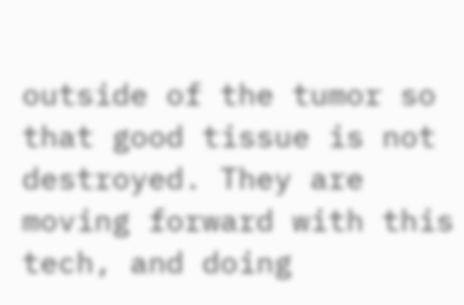outside of the tumor so that good tissue is not destroyed. They are moving forward with this tech, and doing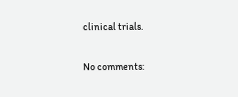clinical trials.

No comments: